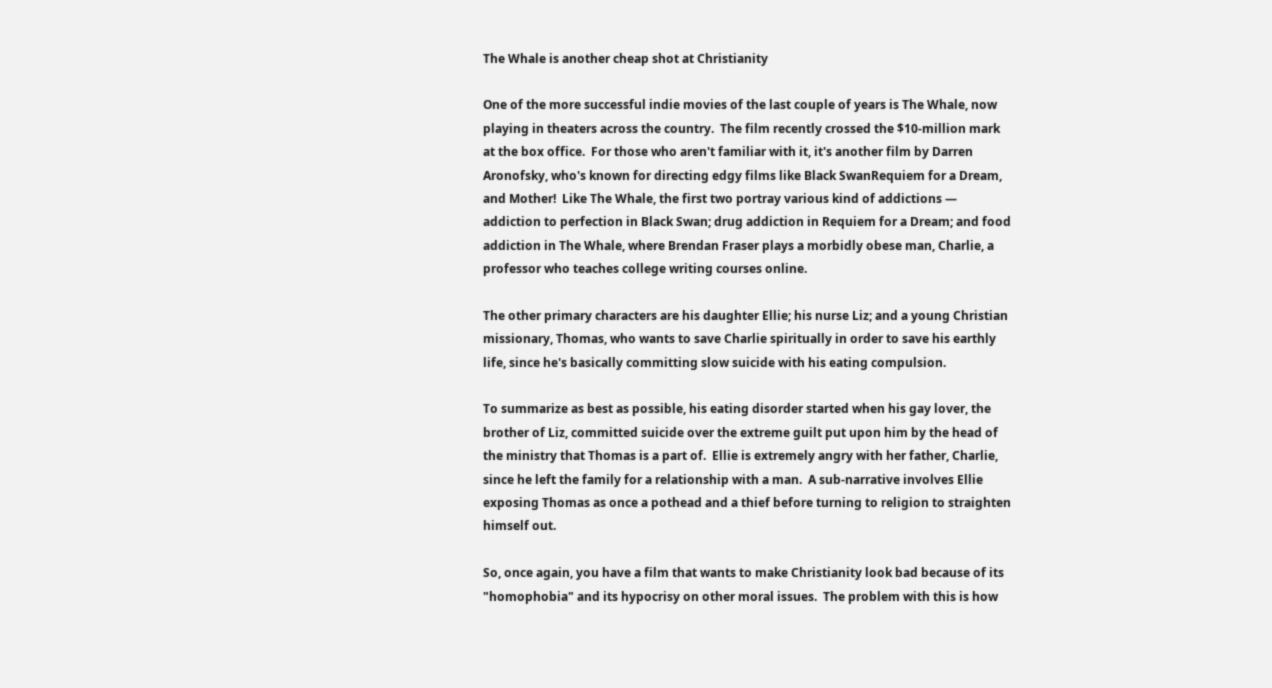The Whale is another cheap shot at Christianity

One of the more successful indie movies of the last couple of years is The Whale, now playing in theaters across the country.  The film recently crossed the $10-million mark at the box office.  For those who aren't familiar with it, it's another film by Darren Aronofsky, who's known for directing edgy films like Black SwanRequiem for a Dream, and Mother!  Like The Whale, the first two portray various kind of addictions — addiction to perfection in Black Swan; drug addiction in Requiem for a Dream; and food addiction in The Whale, where Brendan Fraser plays a morbidly obese man, Charlie, a professor who teaches college writing courses online.

The other primary characters are his daughter Ellie; his nurse Liz; and a young Christian missionary, Thomas, who wants to save Charlie spiritually in order to save his earthly life, since he's basically committing slow suicide with his eating compulsion.

To summarize as best as possible, his eating disorder started when his gay lover, the brother of Liz, committed suicide over the extreme guilt put upon him by the head of the ministry that Thomas is a part of.  Ellie is extremely angry with her father, Charlie, since he left the family for a relationship with a man.  A sub-narrative involves Ellie exposing Thomas as once a pothead and a thief before turning to religion to straighten himself out.

So, once again, you have a film that wants to make Christianity look bad because of its "homophobia" and its hypocrisy on other moral issues.  The problem with this is how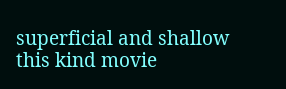superficial and shallow this kind movie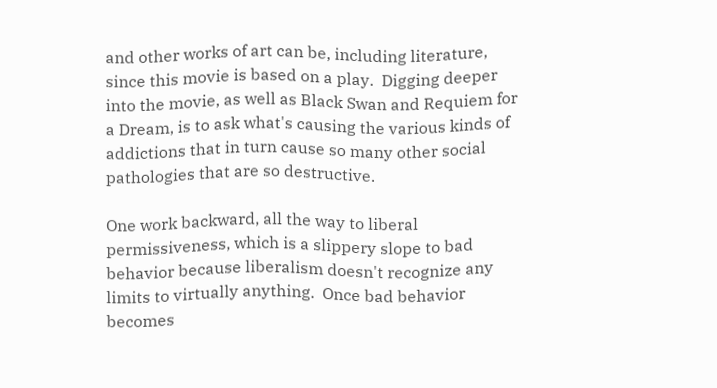and other works of art can be, including literature, since this movie is based on a play.  Digging deeper into the movie, as well as Black Swan and Requiem for a Dream, is to ask what's causing the various kinds of addictions that in turn cause so many other social pathologies that are so destructive.

One work backward, all the way to liberal permissiveness, which is a slippery slope to bad behavior because liberalism doesn't recognize any limits to virtually anything.  Once bad behavior becomes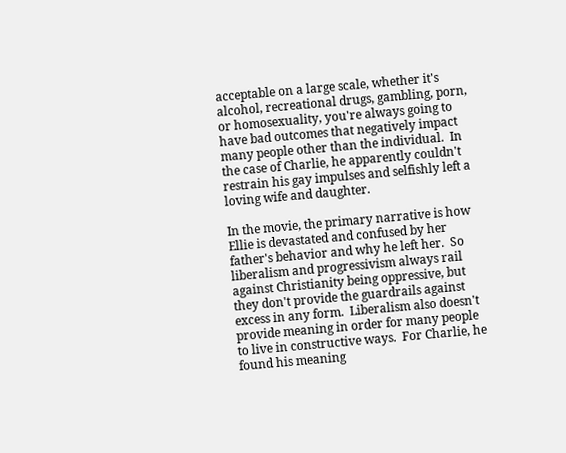acceptable on a large scale, whether it's alcohol, recreational drugs, gambling, porn, or homosexuality, you're always going to have bad outcomes that negatively impact many people other than the individual.  In the case of Charlie, he apparently couldn't restrain his gay impulses and selfishly left a loving wife and daughter.

In the movie, the primary narrative is how Ellie is devastated and confused by her father's behavior and why he left her.  So liberalism and progressivism always rail against Christianity being oppressive, but they don't provide the guardrails against excess in any form.  Liberalism also doesn't provide meaning in order for many people to live in constructive ways.  For Charlie, he found his meaning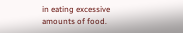in eating excessive amounts of food.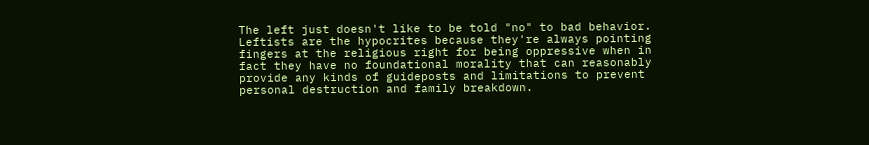The left just doesn't like to be told "no" to bad behavior.  Leftists are the hypocrites because they're always pointing fingers at the religious right for being oppressive when in fact they have no foundational morality that can reasonably provide any kinds of guideposts and limitations to prevent personal destruction and family breakdown.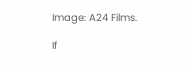Image: A24 Films.

If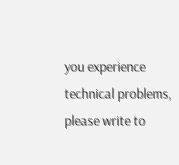you experience technical problems, please write to